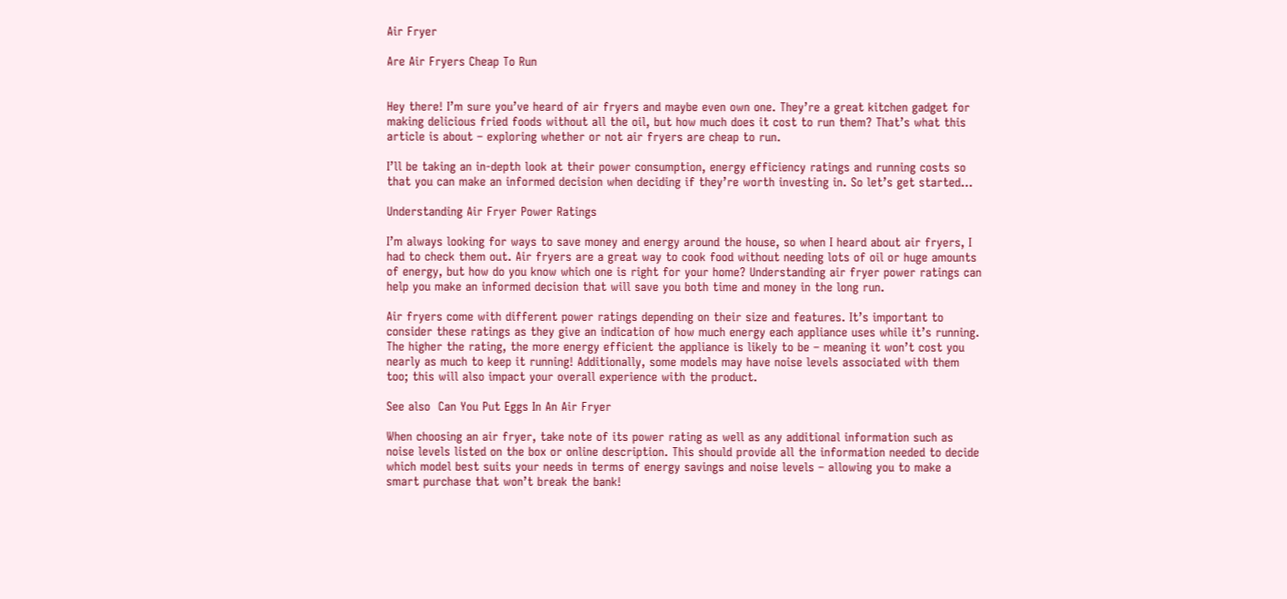Air Fryer

Are Air Fryers Cheap To Run


Hey there! I’m sure you’ve heard of air fryers and maybe even own one. They’re a great kitchen gadget for making delicious fried foods without all the oil, but how much does it cost to run them? That’s what this article is about – exploring whether or not air fryers are cheap to run.

I’ll be taking an in-depth look at their power consumption, energy efficiency ratings and running costs so that you can make an informed decision when deciding if they’re worth investing in. So let’s get started…

Understanding Air Fryer Power Ratings

I’m always looking for ways to save money and energy around the house, so when I heard about air fryers, I had to check them out. Air fryers are a great way to cook food without needing lots of oil or huge amounts of energy, but how do you know which one is right for your home? Understanding air fryer power ratings can help you make an informed decision that will save you both time and money in the long run.

Air fryers come with different power ratings depending on their size and features. It’s important to consider these ratings as they give an indication of how much energy each appliance uses while it’s running. The higher the rating, the more energy efficient the appliance is likely to be – meaning it won’t cost you nearly as much to keep it running! Additionally, some models may have noise levels associated with them too; this will also impact your overall experience with the product.

See also  Can You Put Eggs In An Air Fryer

When choosing an air fryer, take note of its power rating as well as any additional information such as noise levels listed on the box or online description. This should provide all the information needed to decide which model best suits your needs in terms of energy savings and noise levels – allowing you to make a smart purchase that won’t break the bank!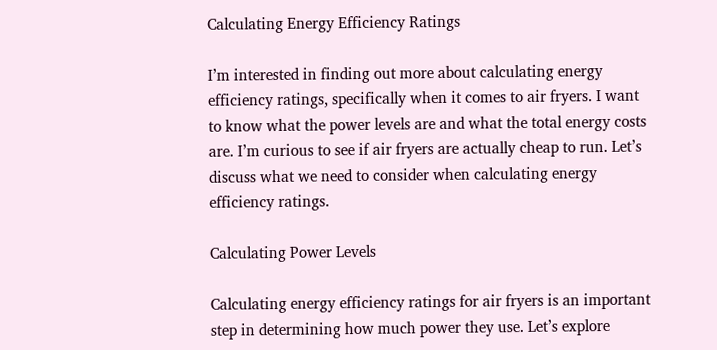Calculating Energy Efficiency Ratings

I’m interested in finding out more about calculating energy efficiency ratings, specifically when it comes to air fryers. I want to know what the power levels are and what the total energy costs are. I’m curious to see if air fryers are actually cheap to run. Let’s discuss what we need to consider when calculating energy efficiency ratings.

Calculating Power Levels

Calculating energy efficiency ratings for air fryers is an important step in determining how much power they use. Let’s explore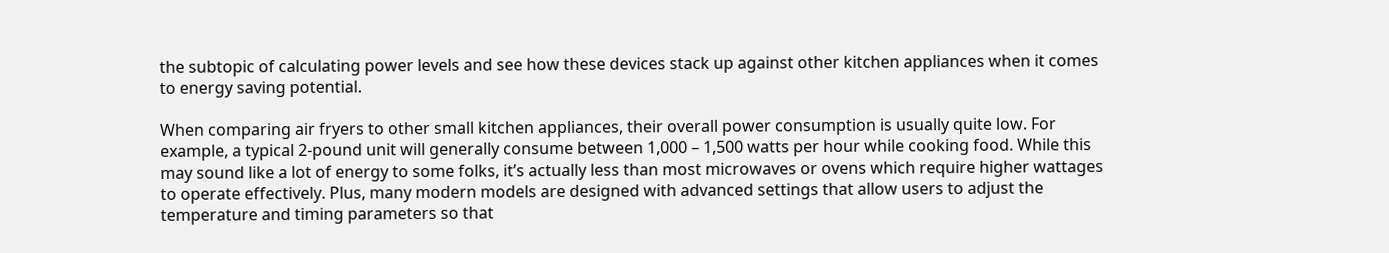the subtopic of calculating power levels and see how these devices stack up against other kitchen appliances when it comes to energy saving potential.

When comparing air fryers to other small kitchen appliances, their overall power consumption is usually quite low. For example, a typical 2-pound unit will generally consume between 1,000 – 1,500 watts per hour while cooking food. While this may sound like a lot of energy to some folks, it’s actually less than most microwaves or ovens which require higher wattages to operate effectively. Plus, many modern models are designed with advanced settings that allow users to adjust the temperature and timing parameters so that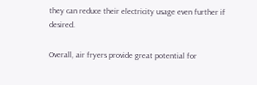they can reduce their electricity usage even further if desired.

Overall, air fryers provide great potential for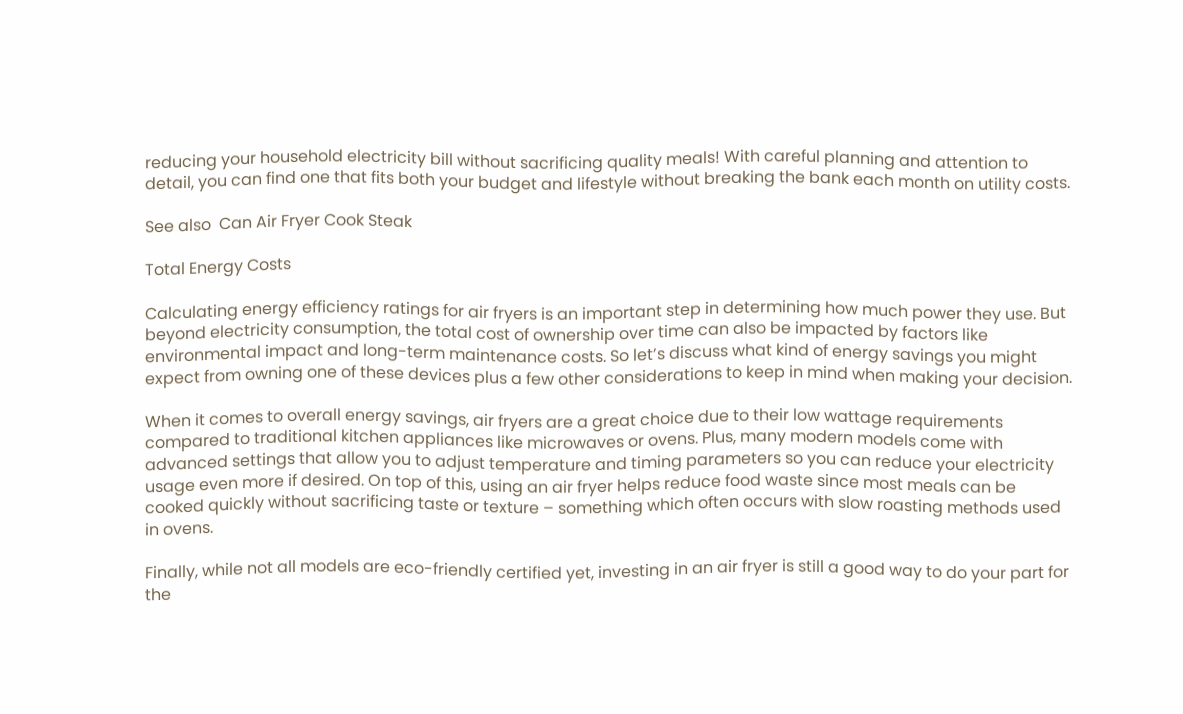reducing your household electricity bill without sacrificing quality meals! With careful planning and attention to detail, you can find one that fits both your budget and lifestyle without breaking the bank each month on utility costs.

See also  Can Air Fryer Cook Steak

Total Energy Costs

Calculating energy efficiency ratings for air fryers is an important step in determining how much power they use. But beyond electricity consumption, the total cost of ownership over time can also be impacted by factors like environmental impact and long-term maintenance costs. So let’s discuss what kind of energy savings you might expect from owning one of these devices plus a few other considerations to keep in mind when making your decision.

When it comes to overall energy savings, air fryers are a great choice due to their low wattage requirements compared to traditional kitchen appliances like microwaves or ovens. Plus, many modern models come with advanced settings that allow you to adjust temperature and timing parameters so you can reduce your electricity usage even more if desired. On top of this, using an air fryer helps reduce food waste since most meals can be cooked quickly without sacrificing taste or texture – something which often occurs with slow roasting methods used in ovens.

Finally, while not all models are eco-friendly certified yet, investing in an air fryer is still a good way to do your part for the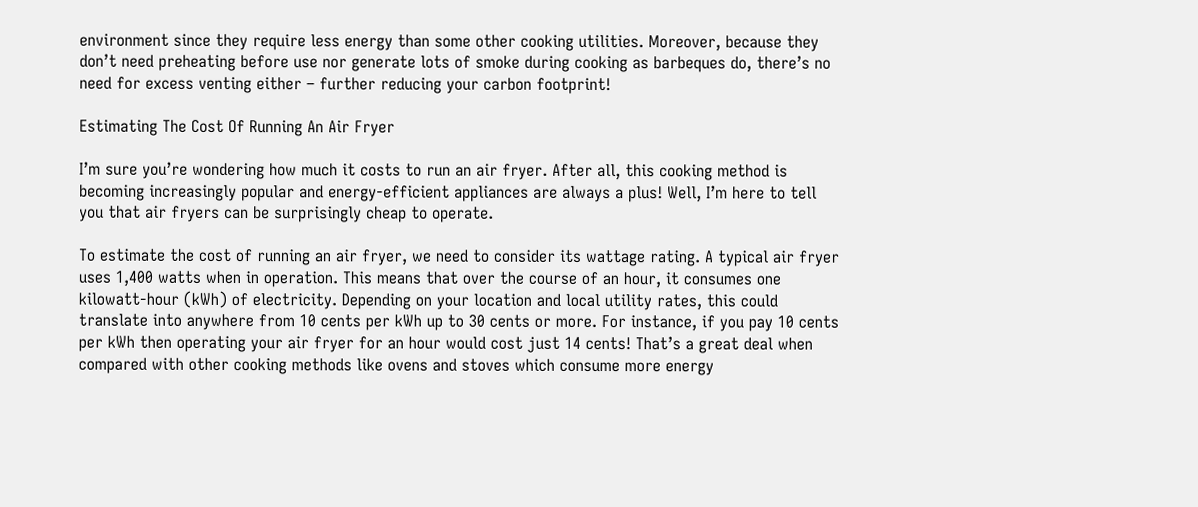environment since they require less energy than some other cooking utilities. Moreover, because they don’t need preheating before use nor generate lots of smoke during cooking as barbeques do, there’s no need for excess venting either – further reducing your carbon footprint!

Estimating The Cost Of Running An Air Fryer

I’m sure you’re wondering how much it costs to run an air fryer. After all, this cooking method is becoming increasingly popular and energy-efficient appliances are always a plus! Well, I’m here to tell you that air fryers can be surprisingly cheap to operate.

To estimate the cost of running an air fryer, we need to consider its wattage rating. A typical air fryer uses 1,400 watts when in operation. This means that over the course of an hour, it consumes one kilowatt-hour (kWh) of electricity. Depending on your location and local utility rates, this could translate into anywhere from 10 cents per kWh up to 30 cents or more. For instance, if you pay 10 cents per kWh then operating your air fryer for an hour would cost just 14 cents! That’s a great deal when compared with other cooking methods like ovens and stoves which consume more energy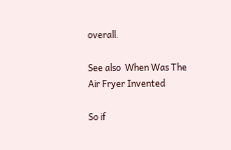overall.

See also  When Was The Air Fryer Invented

So if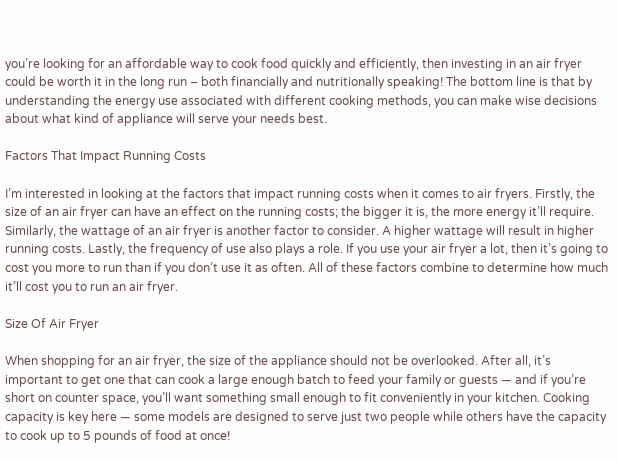you’re looking for an affordable way to cook food quickly and efficiently, then investing in an air fryer could be worth it in the long run – both financially and nutritionally speaking! The bottom line is that by understanding the energy use associated with different cooking methods, you can make wise decisions about what kind of appliance will serve your needs best.

Factors That Impact Running Costs

I’m interested in looking at the factors that impact running costs when it comes to air fryers. Firstly, the size of an air fryer can have an effect on the running costs; the bigger it is, the more energy it’ll require. Similarly, the wattage of an air fryer is another factor to consider. A higher wattage will result in higher running costs. Lastly, the frequency of use also plays a role. If you use your air fryer a lot, then it’s going to cost you more to run than if you don’t use it as often. All of these factors combine to determine how much it’ll cost you to run an air fryer.

Size Of Air Fryer

When shopping for an air fryer, the size of the appliance should not be overlooked. After all, it’s important to get one that can cook a large enough batch to feed your family or guests — and if you’re short on counter space, you’ll want something small enough to fit conveniently in your kitchen. Cooking capacity is key here — some models are designed to serve just two people while others have the capacity to cook up to 5 pounds of food at once!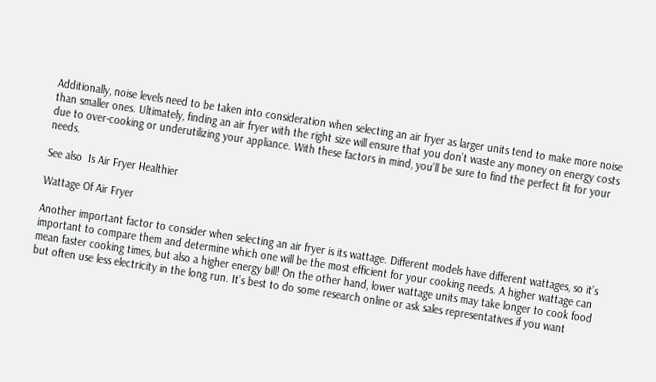Additionally, noise levels need to be taken into consideration when selecting an air fryer as larger units tend to make more noise than smaller ones. Ultimately, finding an air fryer with the right size will ensure that you don’t waste any money on energy costs due to over-cooking or underutilizing your appliance. With these factors in mind, you’ll be sure to find the perfect fit for your needs.

See also  Is Air Fryer Healthier

Wattage Of Air Fryer

Another important factor to consider when selecting an air fryer is its wattage. Different models have different wattages, so it’s important to compare them and determine which one will be the most efficient for your cooking needs. A higher wattage can mean faster cooking times, but also a higher energy bill! On the other hand, lower wattage units may take longer to cook food but often use less electricity in the long run. It’s best to do some research online or ask sales representatives if you want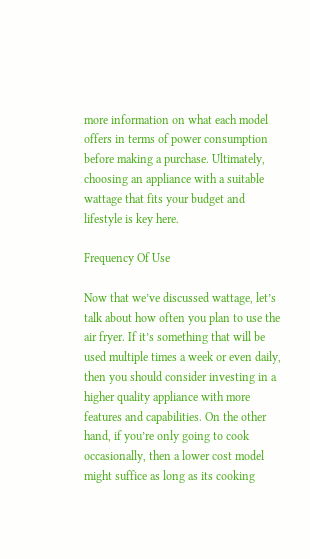more information on what each model offers in terms of power consumption before making a purchase. Ultimately, choosing an appliance with a suitable wattage that fits your budget and lifestyle is key here.

Frequency Of Use

Now that we’ve discussed wattage, let’s talk about how often you plan to use the air fryer. If it’s something that will be used multiple times a week or even daily, then you should consider investing in a higher quality appliance with more features and capabilities. On the other hand, if you’re only going to cook occasionally, then a lower cost model might suffice as long as its cooking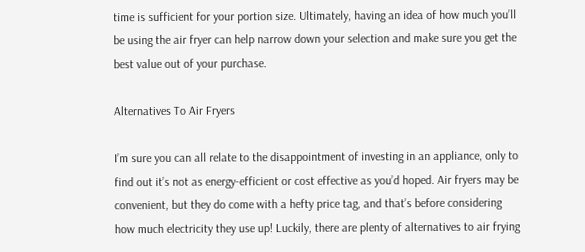time is sufficient for your portion size. Ultimately, having an idea of how much you’ll be using the air fryer can help narrow down your selection and make sure you get the best value out of your purchase.

Alternatives To Air Fryers

I’m sure you can all relate to the disappointment of investing in an appliance, only to find out it’s not as energy-efficient or cost effective as you’d hoped. Air fryers may be convenient, but they do come with a hefty price tag, and that’s before considering how much electricity they use up! Luckily, there are plenty of alternatives to air frying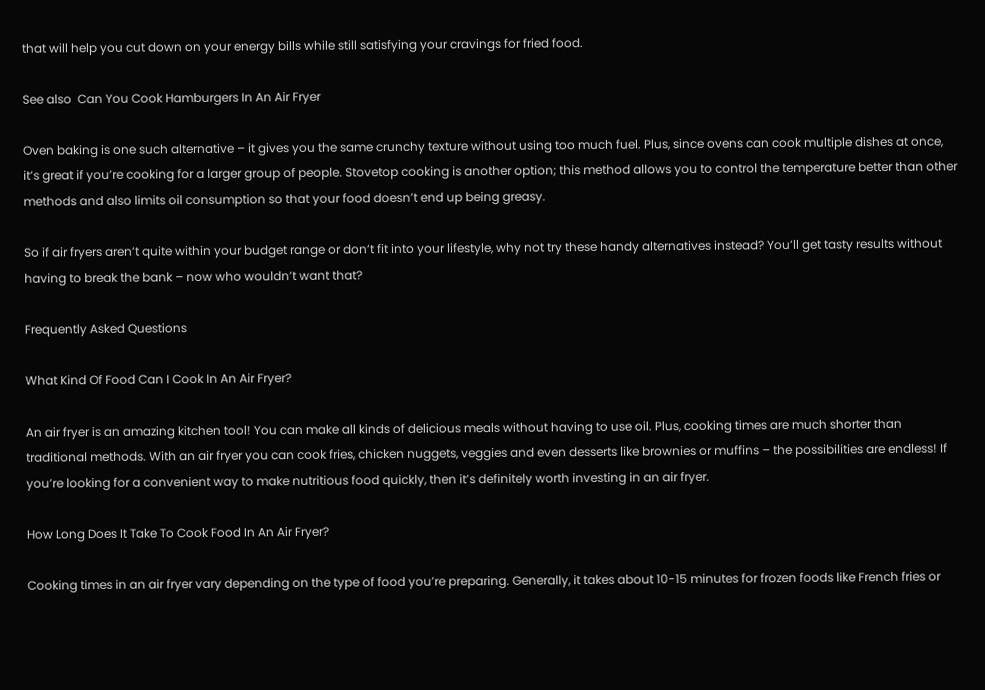that will help you cut down on your energy bills while still satisfying your cravings for fried food.

See also  Can You Cook Hamburgers In An Air Fryer

Oven baking is one such alternative – it gives you the same crunchy texture without using too much fuel. Plus, since ovens can cook multiple dishes at once, it’s great if you’re cooking for a larger group of people. Stovetop cooking is another option; this method allows you to control the temperature better than other methods and also limits oil consumption so that your food doesn’t end up being greasy.

So if air fryers aren’t quite within your budget range or don’t fit into your lifestyle, why not try these handy alternatives instead? You’ll get tasty results without having to break the bank – now who wouldn’t want that?

Frequently Asked Questions

What Kind Of Food Can I Cook In An Air Fryer?

An air fryer is an amazing kitchen tool! You can make all kinds of delicious meals without having to use oil. Plus, cooking times are much shorter than traditional methods. With an air fryer you can cook fries, chicken nuggets, veggies and even desserts like brownies or muffins – the possibilities are endless! If you’re looking for a convenient way to make nutritious food quickly, then it’s definitely worth investing in an air fryer.

How Long Does It Take To Cook Food In An Air Fryer?

Cooking times in an air fryer vary depending on the type of food you’re preparing. Generally, it takes about 10-15 minutes for frozen foods like French fries or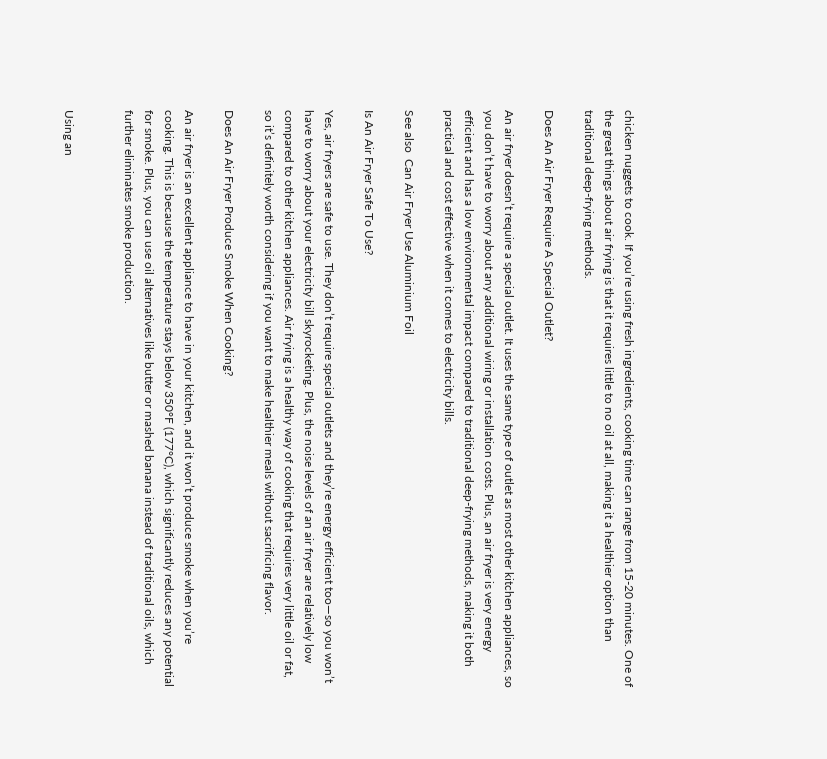chicken nuggets to cook. If you’re using fresh ingredients, cooking time can range from 15-20 minutes. One of the great things about air frying is that it requires little to no oil at all, making it a healthier option than traditional deep-frying methods.

Does An Air Fryer Require A Special Outlet?

An air fryer doesn’t require a special outlet. It uses the same type of outlet as most other kitchen appliances, so you don’t have to worry about any additional wiring or installation costs. Plus, an air fryer is very energy efficient and has a low environmental impact compared to traditional deep-frying methods, making it both practical and cost effective when it comes to electricity bills.

See also  Can Air Fryer Use Aluminium Foil

Is An Air Fryer Safe To Use?

Yes, air fryers are safe to use. They don’t require special outlets and they’re energy efficient too—so you won’t have to worry about your electricity bill skyrocketing. Plus, the noise levels of an air fryer are relatively low compared to other kitchen appliances. Air frying is a healthy way of cooking that requires very little oil or fat, so it’s definitely worth considering if you want to make healthier meals without sacrificing flavor.

Does An Air Fryer Produce Smoke When Cooking?

An air fryer is an excellent appliance to have in your kitchen, and it won’t produce smoke when you’re cooking. This is because the temperature stays below 350°F (177°C), which significantly reduces any potential for smoke. Plus, you can use oil alternatives like butter or mashed banana instead of traditional oils, which further eliminates smoke production.


Using an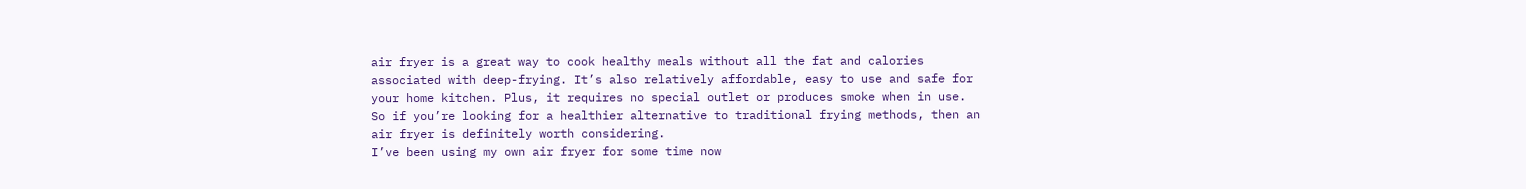air fryer is a great way to cook healthy meals without all the fat and calories associated with deep-frying. It’s also relatively affordable, easy to use and safe for your home kitchen. Plus, it requires no special outlet or produces smoke when in use. So if you’re looking for a healthier alternative to traditional frying methods, then an air fryer is definitely worth considering.
I’ve been using my own air fryer for some time now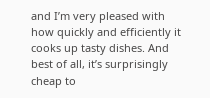and I’m very pleased with how quickly and efficiently it cooks up tasty dishes. And best of all, it’s surprisingly cheap to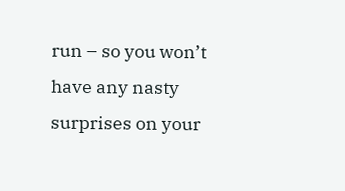run – so you won’t have any nasty surprises on your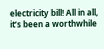electricity bill! All in all, it’s been a worthwhile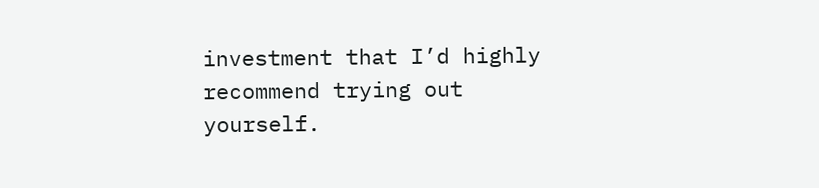investment that I’d highly recommend trying out yourself.